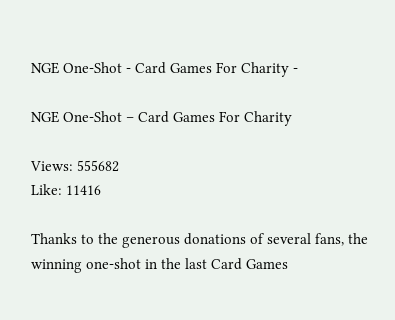NGE One-Shot - Card Games For Charity -

NGE One-Shot – Card Games For Charity

Views: 555682
Like: 11416

Thanks to the generous donations of several fans, the winning one-shot in the last Card Games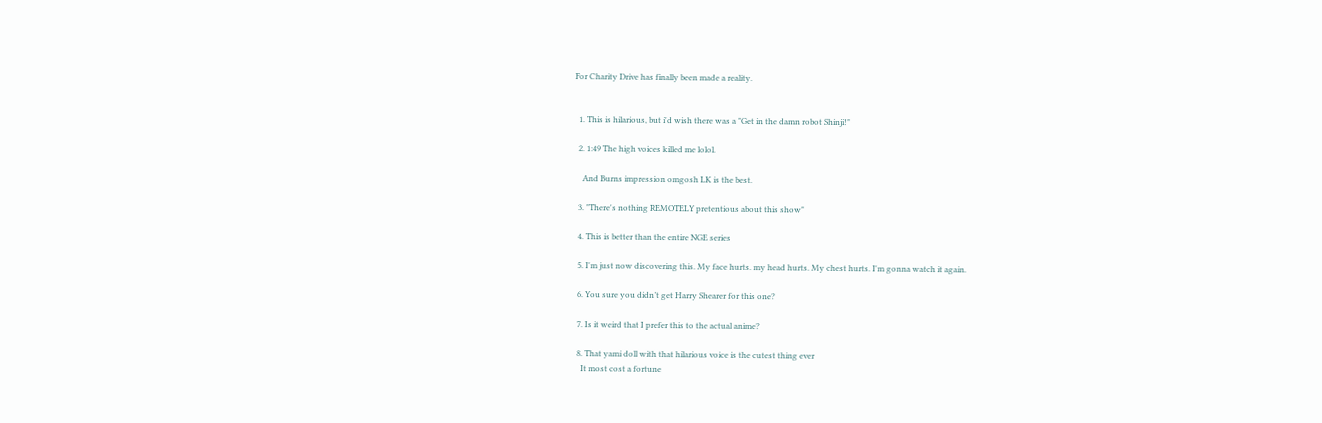For Charity Drive has finally been made a reality.


  1. This is hilarious, but i'd wish there was a "Get in the damn robot Shinji!"

  2. 1:49 The high voices killed me lolol.

    And Burns impression omgosh LK is the best.

  3. "There's nothing REMOTELY pretentious about this show"

  4. This is better than the entire NGE series

  5. I'm just now discovering this. My face hurts. my head hurts. My chest hurts. I'm gonna watch it again.

  6. You sure you didn’t get Harry Shearer for this one?

  7. Is it weird that I prefer this to the actual anime?

  8. That yami doll with that hilarious voice is the cutest thing ever
    It most cost a fortune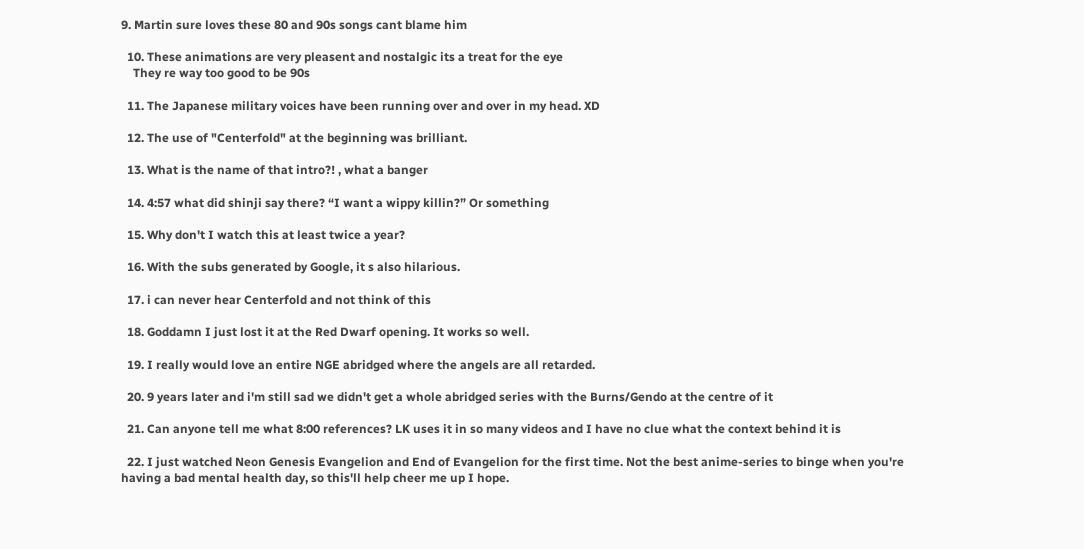9. Martin sure loves these 80 and 90s songs cant blame him

  10. These animations are very pleasent and nostalgic its a treat for the eye
    They re way too good to be 90s

  11. The Japanese military voices have been running over and over in my head. XD

  12. The use of "Centerfold" at the beginning was brilliant.

  13. What is the name of that intro?! , what a banger

  14. 4:57 what did shinji say there? “I want a wippy killin?” Or something

  15. Why don't I watch this at least twice a year?

  16. With the subs generated by Google, it s also hilarious.

  17. i can never hear Centerfold and not think of this

  18. Goddamn I just lost it at the Red Dwarf opening. It works so well.

  19. I really would love an entire NGE abridged where the angels are all retarded.

  20. 9 years later and i'm still sad we didn't get a whole abridged series with the Burns/Gendo at the centre of it

  21. Can anyone tell me what 8:00 references? LK uses it in so many videos and I have no clue what the context behind it is

  22. I just watched Neon Genesis Evangelion and End of Evangelion for the first time. Not the best anime-series to binge when you're having a bad mental health day, so this'll help cheer me up I hope.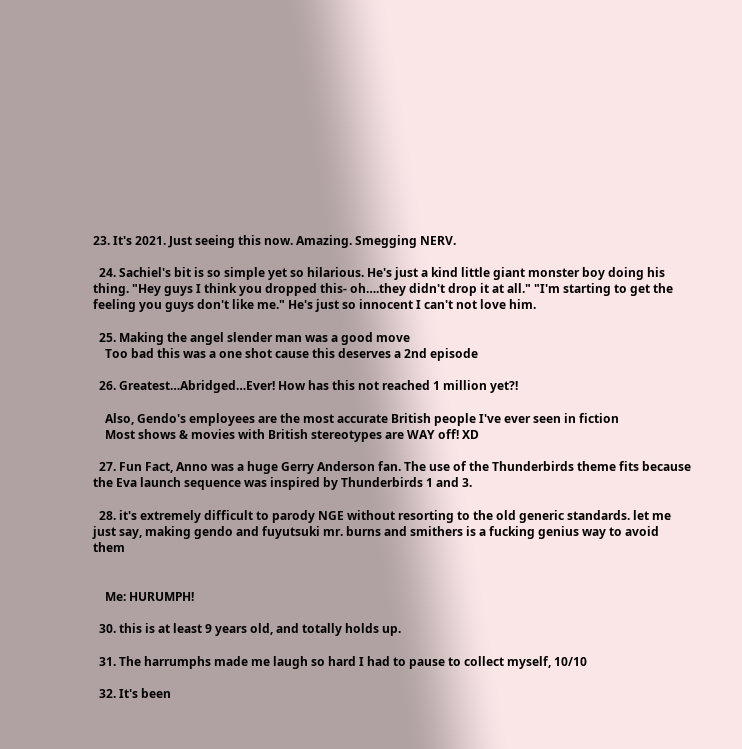23. It's 2021. Just seeing this now. Amazing. Smegging NERV.

  24. Sachiel's bit is so simple yet so hilarious. He's just a kind little giant monster boy doing his thing. "Hey guys I think you dropped this- oh….they didn't drop it at all." "I'm starting to get the feeling you guys don't like me." He's just so innocent I can't not love him.

  25. Making the angel slender man was a good move
    Too bad this was a one shot cause this deserves a 2nd episode

  26. Greatest…Abridged…Ever! How has this not reached 1 million yet?!

    Also, Gendo's employees are the most accurate British people I've ever seen in fiction
    Most shows & movies with British stereotypes are WAY off! XD

  27. Fun Fact, Anno was a huge Gerry Anderson fan. The use of the Thunderbirds theme fits because the Eva launch sequence was inspired by Thunderbirds 1 and 3.

  28. it's extremely difficult to parody NGE without resorting to the old generic standards. let me just say, making gendo and fuyutsuki mr. burns and smithers is a fucking genius way to avoid them


    Me: HURUMPH!

  30. this is at least 9 years old, and totally holds up.

  31. The harrumphs made me laugh so hard I had to pause to collect myself, 10/10

  32. It's been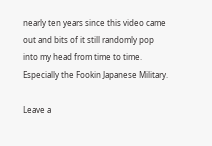nearly ten years since this video came out and bits of it still randomly pop into my head from time to time. Especially the Fookin Japanese Military.

Leave a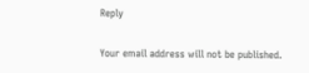Reply

Your email address will not be published.